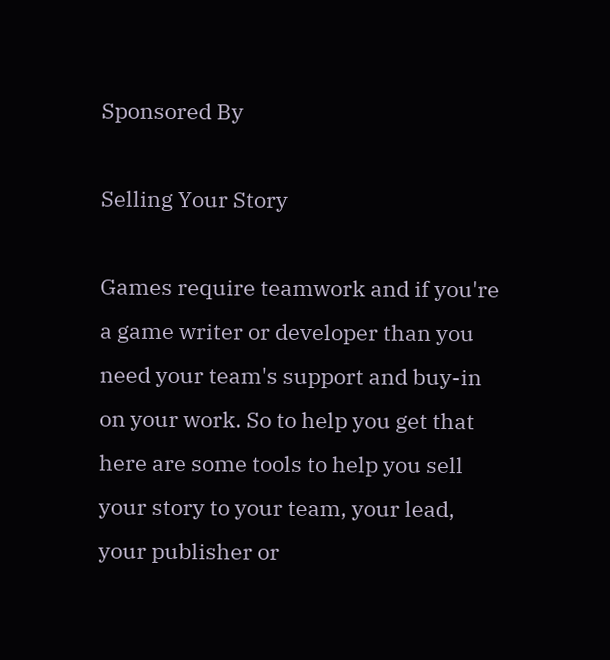Sponsored By

Selling Your Story

Games require teamwork and if you're a game writer or developer than you need your team's support and buy-in on your work. So to help you get that here are some tools to help you sell your story to your team, your lead, your publisher or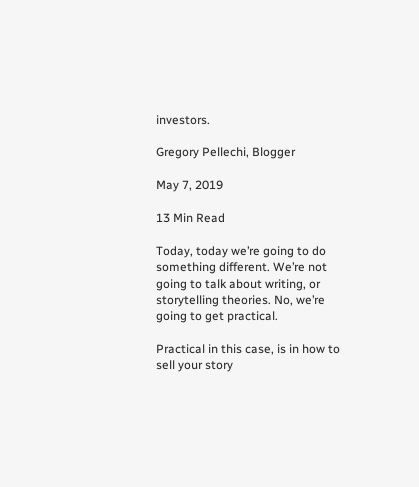investors.

Gregory Pellechi, Blogger

May 7, 2019

13 Min Read

Today, today we’re going to do something different. We’re not going to talk about writing, or storytelling theories. No, we’re going to get practical.

Practical in this case, is in how to sell your story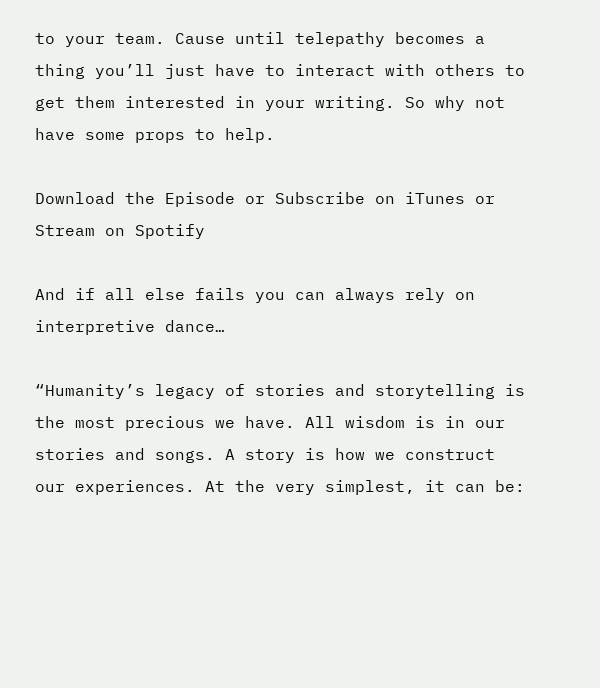to your team. Cause until telepathy becomes a thing you’ll just have to interact with others to get them interested in your writing. So why not have some props to help.

Download the Episode or Subscribe on iTunes or Stream on Spotify

And if all else fails you can always rely on interpretive dance…

“Humanity’s legacy of stories and storytelling is the most precious we have. All wisdom is in our stories and songs. A story is how we construct our experiences. At the very simplest, it can be: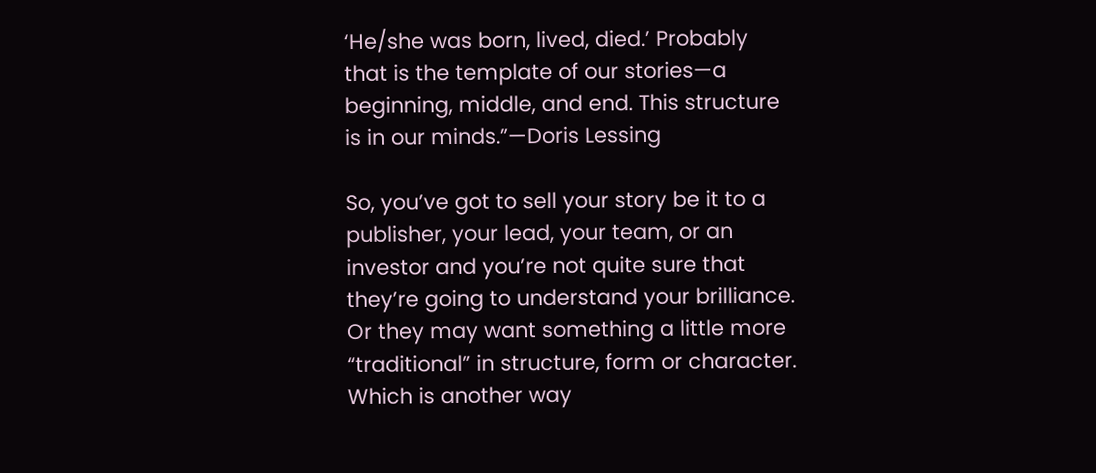‘He/she was born, lived, died.’ Probably that is the template of our stories—a beginning, middle, and end. This structure is in our minds.”—Doris Lessing

So, you’ve got to sell your story be it to a publisher, your lead, your team, or an investor and you’re not quite sure that they’re going to understand your brilliance. Or they may want something a little more “traditional” in structure, form or character. Which is another way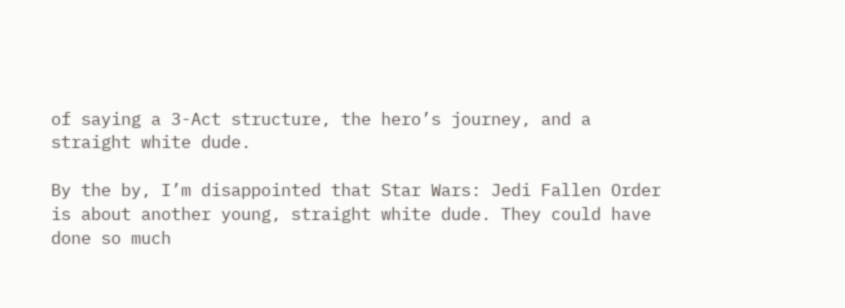of saying a 3-Act structure, the hero’s journey, and a straight white dude.

By the by, I’m disappointed that Star Wars: Jedi Fallen Order is about another young, straight white dude. They could have done so much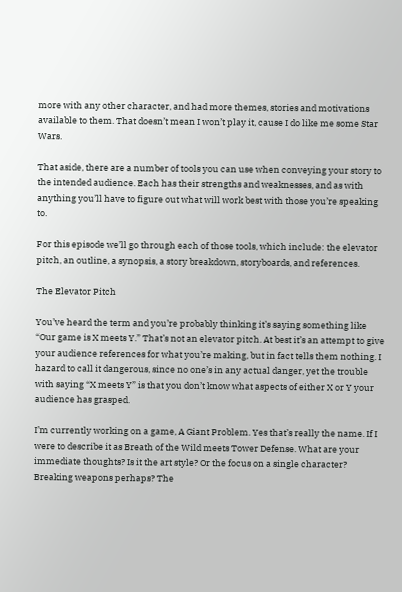more with any other character, and had more themes, stories and motivations available to them. That doesn’t mean I won’t play it, cause I do like me some Star Wars.

That aside, there are a number of tools you can use when conveying your story to the intended audience. Each has their strengths and weaknesses, and as with anything you’ll have to figure out what will work best with those you’re speaking to.

For this episode we’ll go through each of those tools, which include: the elevator pitch, an outline, a synopsis, a story breakdown, storyboards, and references.

The Elevator Pitch

You’ve heard the term and you’re probably thinking it’s saying something like “Our game is X meets Y.” That’s not an elevator pitch. At best it’s an attempt to give your audience references for what you’re making, but in fact tells them nothing. I hazard to call it dangerous, since no one’s in any actual danger, yet the trouble with saying “X meets Y” is that you don’t know what aspects of either X or Y your audience has grasped.

I’m currently working on a game, A Giant Problem. Yes that’s really the name. If I were to describe it as Breath of the Wild meets Tower Defense. What are your immediate thoughts? Is it the art style? Or the focus on a single character? Breaking weapons perhaps? The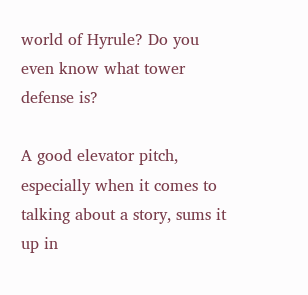world of Hyrule? Do you even know what tower defense is?

A good elevator pitch, especially when it comes to talking about a story, sums it up in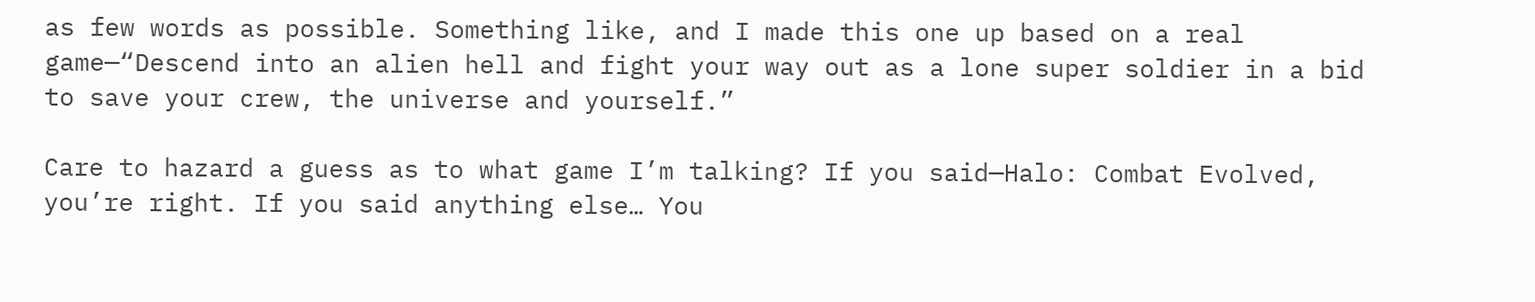as few words as possible. Something like, and I made this one up based on a real game—“Descend into an alien hell and fight your way out as a lone super soldier in a bid to save your crew, the universe and yourself.”

Care to hazard a guess as to what game I’m talking? If you said—Halo: Combat Evolved, you’re right. If you said anything else… You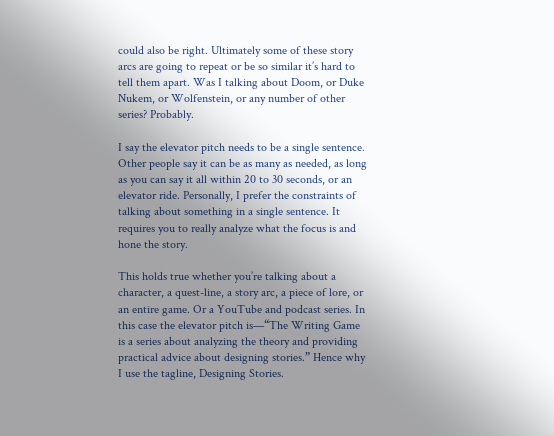could also be right. Ultimately some of these story arcs are going to repeat or be so similar it’s hard to tell them apart. Was I talking about Doom, or Duke Nukem, or Wolfenstein, or any number of other series? Probably.

I say the elevator pitch needs to be a single sentence. Other people say it can be as many as needed, as long as you can say it all within 20 to 30 seconds, or an elevator ride. Personally, I prefer the constraints of talking about something in a single sentence. It requires you to really analyze what the focus is and hone the story.

This holds true whether you’re talking about a character, a quest-line, a story arc, a piece of lore, or an entire game. Or a YouTube and podcast series. In this case the elevator pitch is—“The Writing Game is a series about analyzing the theory and providing practical advice about designing stories.” Hence why I use the tagline, Designing Stories.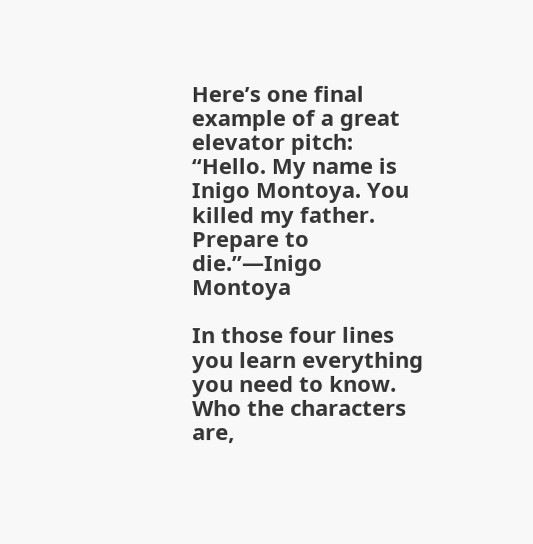Here’s one final example of a great elevator pitch: “Hello. My name is Inigo Montoya. You killed my father. Prepare to die.”—Inigo Montoya

In those four lines you learn everything you need to know. Who the characters are,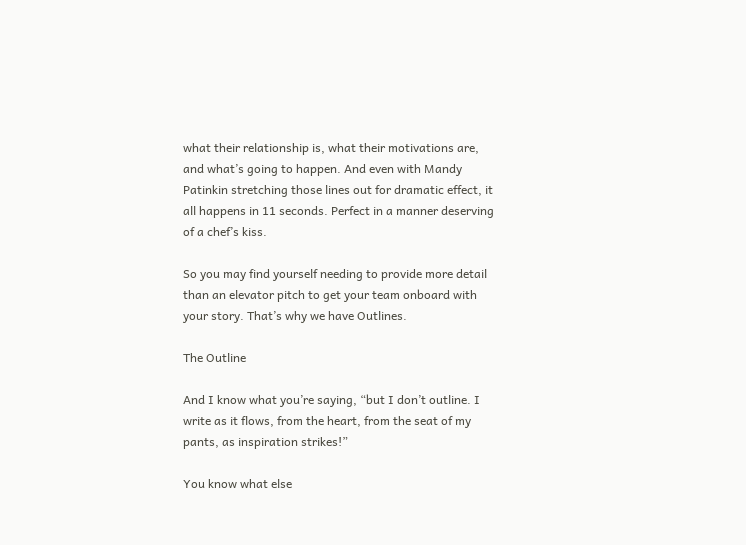what their relationship is, what their motivations are, and what’s going to happen. And even with Mandy Patinkin stretching those lines out for dramatic effect, it all happens in 11 seconds. Perfect in a manner deserving of a chef’s kiss.

So you may find yourself needing to provide more detail than an elevator pitch to get your team onboard with your story. That’s why we have Outlines.

The Outline

And I know what you’re saying, “but I don’t outline. I write as it flows, from the heart, from the seat of my pants, as inspiration strikes!”

You know what else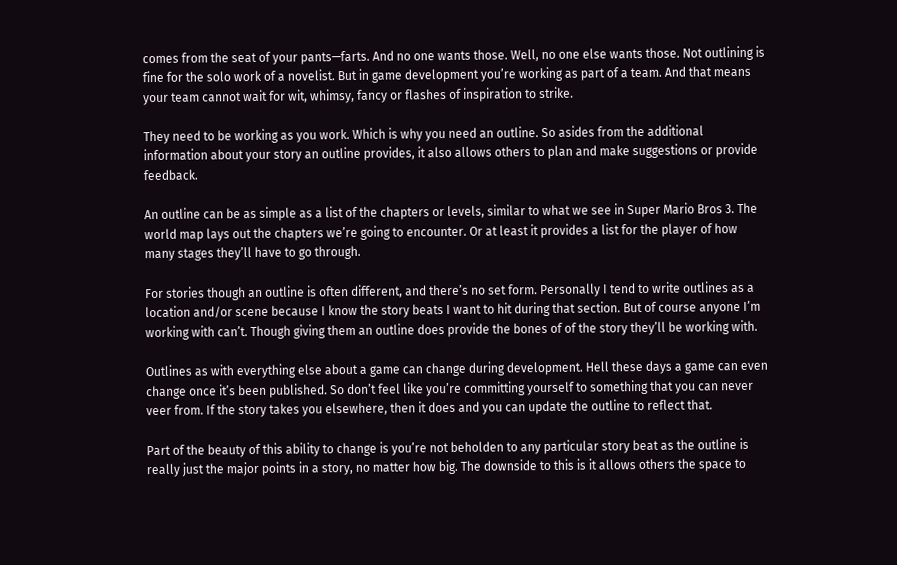comes from the seat of your pants—farts. And no one wants those. Well, no one else wants those. Not outlining is fine for the solo work of a novelist. But in game development you’re working as part of a team. And that means your team cannot wait for wit, whimsy, fancy or flashes of inspiration to strike.

They need to be working as you work. Which is why you need an outline. So asides from the additional information about your story an outline provides, it also allows others to plan and make suggestions or provide feedback.

An outline can be as simple as a list of the chapters or levels, similar to what we see in Super Mario Bros 3. The world map lays out the chapters we’re going to encounter. Or at least it provides a list for the player of how many stages they’ll have to go through.

For stories though an outline is often different, and there’s no set form. Personally I tend to write outlines as a location and/or scene because I know the story beats I want to hit during that section. But of course anyone I’m working with can’t. Though giving them an outline does provide the bones of of the story they’ll be working with.

Outlines as with everything else about a game can change during development. Hell these days a game can even change once it’s been published. So don’t feel like you’re committing yourself to something that you can never veer from. If the story takes you elsewhere, then it does and you can update the outline to reflect that.

Part of the beauty of this ability to change is you’re not beholden to any particular story beat as the outline is really just the major points in a story, no matter how big. The downside to this is it allows others the space to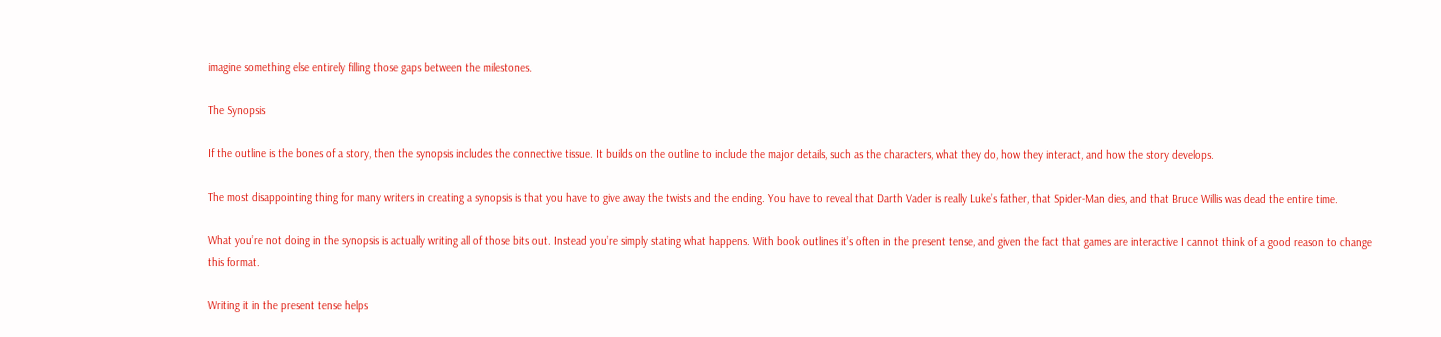imagine something else entirely filling those gaps between the milestones.

The Synopsis

If the outline is the bones of a story, then the synopsis includes the connective tissue. It builds on the outline to include the major details, such as the characters, what they do, how they interact, and how the story develops.

The most disappointing thing for many writers in creating a synopsis is that you have to give away the twists and the ending. You have to reveal that Darth Vader is really Luke’s father, that Spider-Man dies, and that Bruce Willis was dead the entire time.

What you’re not doing in the synopsis is actually writing all of those bits out. Instead you’re simply stating what happens. With book outlines it’s often in the present tense, and given the fact that games are interactive I cannot think of a good reason to change this format.

Writing it in the present tense helps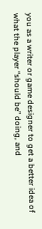you as a writer or game designer to get a better idea of what the player “should be” doing, and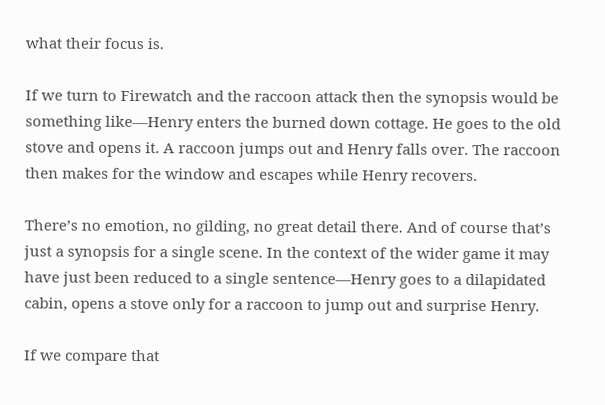what their focus is.

If we turn to Firewatch and the raccoon attack then the synopsis would be something like—Henry enters the burned down cottage. He goes to the old stove and opens it. A raccoon jumps out and Henry falls over. The raccoon then makes for the window and escapes while Henry recovers.

There’s no emotion, no gilding, no great detail there. And of course that’s just a synopsis for a single scene. In the context of the wider game it may have just been reduced to a single sentence—Henry goes to a dilapidated cabin, opens a stove only for a raccoon to jump out and surprise Henry.

If we compare that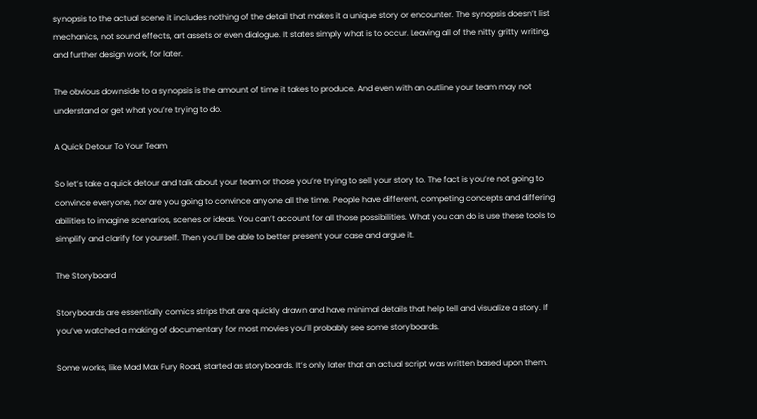synopsis to the actual scene it includes nothing of the detail that makes it a unique story or encounter. The synopsis doesn’t list mechanics, not sound effects, art assets or even dialogue. It states simply what is to occur. Leaving all of the nitty gritty writing, and further design work, for later.

The obvious downside to a synopsis is the amount of time it takes to produce. And even with an outline your team may not understand or get what you’re trying to do.

A Quick Detour To Your Team

So let’s take a quick detour and talk about your team or those you’re trying to sell your story to. The fact is you’re not going to convince everyone, nor are you going to convince anyone all the time. People have different, competing concepts and differing abilities to imagine scenarios, scenes or ideas. You can’t account for all those possibilities. What you can do is use these tools to simplify and clarify for yourself. Then you’ll be able to better present your case and argue it.

The Storyboard

Storyboards are essentially comics strips that are quickly drawn and have minimal details that help tell and visualize a story. If you’ve watched a making of documentary for most movies you’ll probably see some storyboards.

Some works, like Mad Max Fury Road, started as storyboards. It’s only later that an actual script was written based upon them.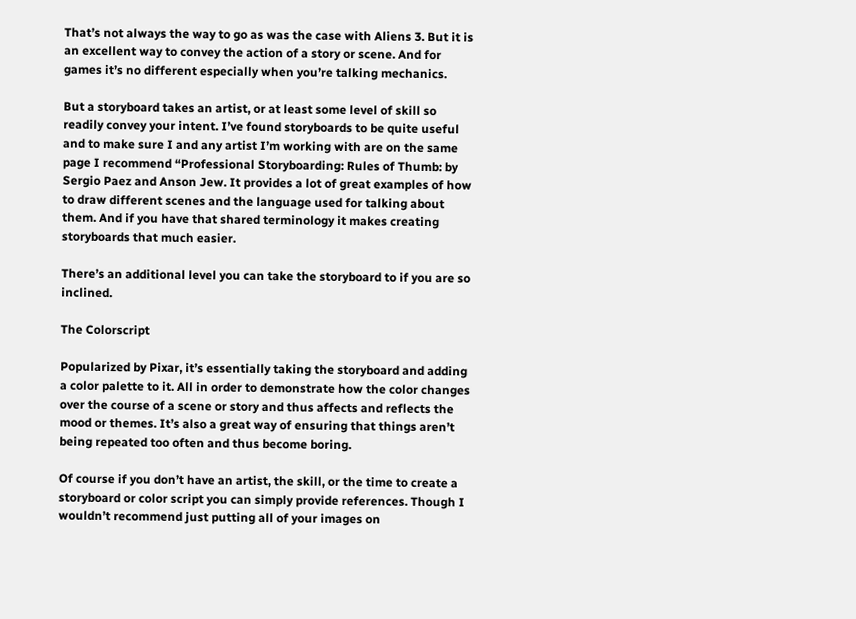That’s not always the way to go as was the case with Aliens 3. But it is an excellent way to convey the action of a story or scene. And for games it’s no different especially when you’re talking mechanics.

But a storyboard takes an artist, or at least some level of skill so readily convey your intent. I’ve found storyboards to be quite useful and to make sure I and any artist I’m working with are on the same page I recommend “Professional Storyboarding: Rules of Thumb: by Sergio Paez and Anson Jew. It provides a lot of great examples of how to draw different scenes and the language used for talking about them. And if you have that shared terminology it makes creating storyboards that much easier.

There’s an additional level you can take the storyboard to if you are so inclined.

The Colorscript

Popularized by Pixar, it’s essentially taking the storyboard and adding a color palette to it. All in order to demonstrate how the color changes over the course of a scene or story and thus affects and reflects the mood or themes. It’s also a great way of ensuring that things aren’t being repeated too often and thus become boring.

Of course if you don’t have an artist, the skill, or the time to create a storyboard or color script you can simply provide references. Though I wouldn’t recommend just putting all of your images on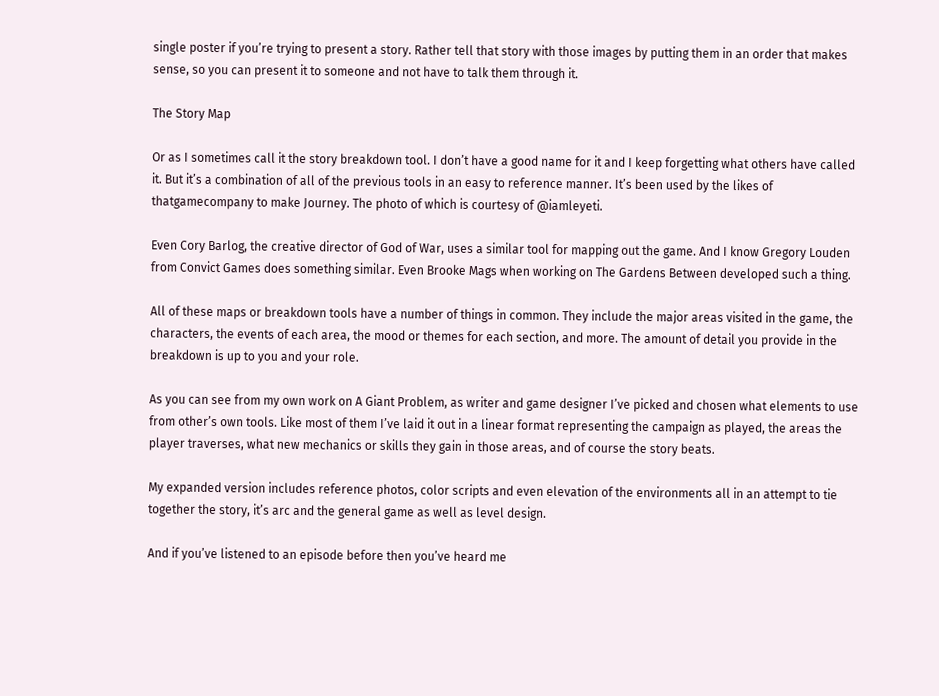single poster if you’re trying to present a story. Rather tell that story with those images by putting them in an order that makes sense, so you can present it to someone and not have to talk them through it.

The Story Map

Or as I sometimes call it the story breakdown tool. I don’t have a good name for it and I keep forgetting what others have called it. But it’s a combination of all of the previous tools in an easy to reference manner. It’s been used by the likes of thatgamecompany to make Journey. The photo of which is courtesy of @iamleyeti.

Even Cory Barlog, the creative director of God of War, uses a similar tool for mapping out the game. And I know Gregory Louden from Convict Games does something similar. Even Brooke Mags when working on The Gardens Between developed such a thing.

All of these maps or breakdown tools have a number of things in common. They include the major areas visited in the game, the characters, the events of each area, the mood or themes for each section, and more. The amount of detail you provide in the breakdown is up to you and your role.

As you can see from my own work on A Giant Problem, as writer and game designer I’ve picked and chosen what elements to use from other’s own tools. Like most of them I’ve laid it out in a linear format representing the campaign as played, the areas the player traverses, what new mechanics or skills they gain in those areas, and of course the story beats.

My expanded version includes reference photos, color scripts and even elevation of the environments all in an attempt to tie together the story, it’s arc and the general game as well as level design.

And if you’ve listened to an episode before then you’ve heard me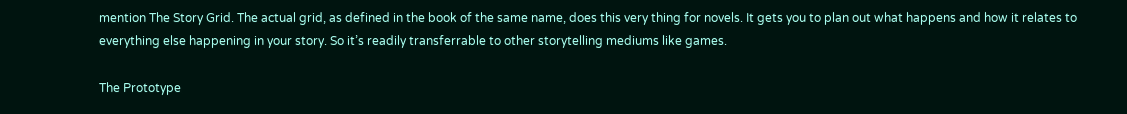mention The Story Grid. The actual grid, as defined in the book of the same name, does this very thing for novels. It gets you to plan out what happens and how it relates to everything else happening in your story. So it’s readily transferrable to other storytelling mediums like games.

The Prototype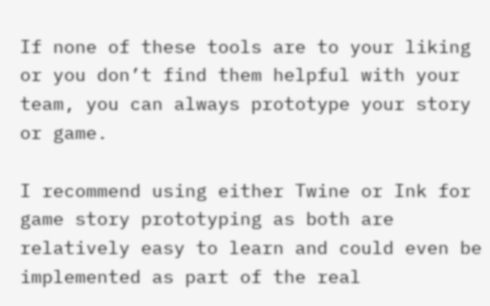If none of these tools are to your liking or you don’t find them helpful with your team, you can always prototype your story or game.

I recommend using either Twine or Ink for game story prototyping as both are relatively easy to learn and could even be implemented as part of the real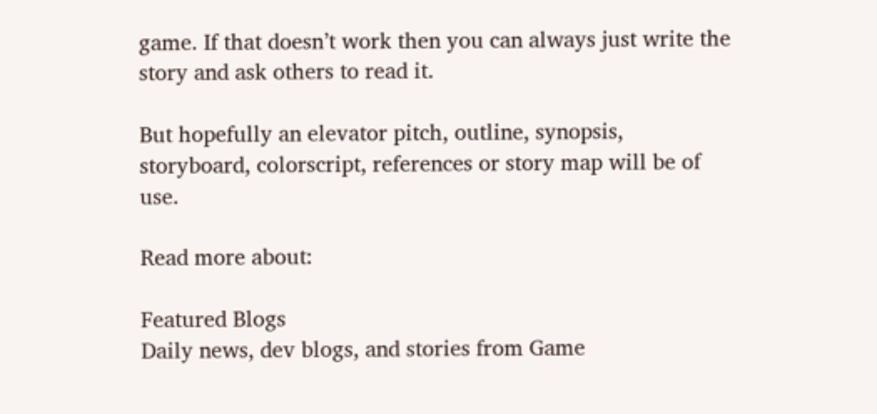game. If that doesn’t work then you can always just write the story and ask others to read it.

But hopefully an elevator pitch, outline, synopsis, storyboard, colorscript, references or story map will be of use.

Read more about:

Featured Blogs
Daily news, dev blogs, and stories from Game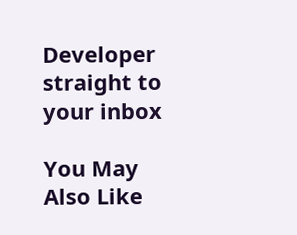Developer straight to your inbox

You May Also Like